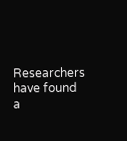Researchers have found a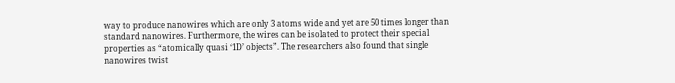way to produce nanowires which are only 3 atoms wide and yet are 50 times longer than standard nanowires. Furthermore, the wires can be isolated to protect their special properties as “atomically quasi ‘1D’ objects”. The researchers also found that single nanowires twist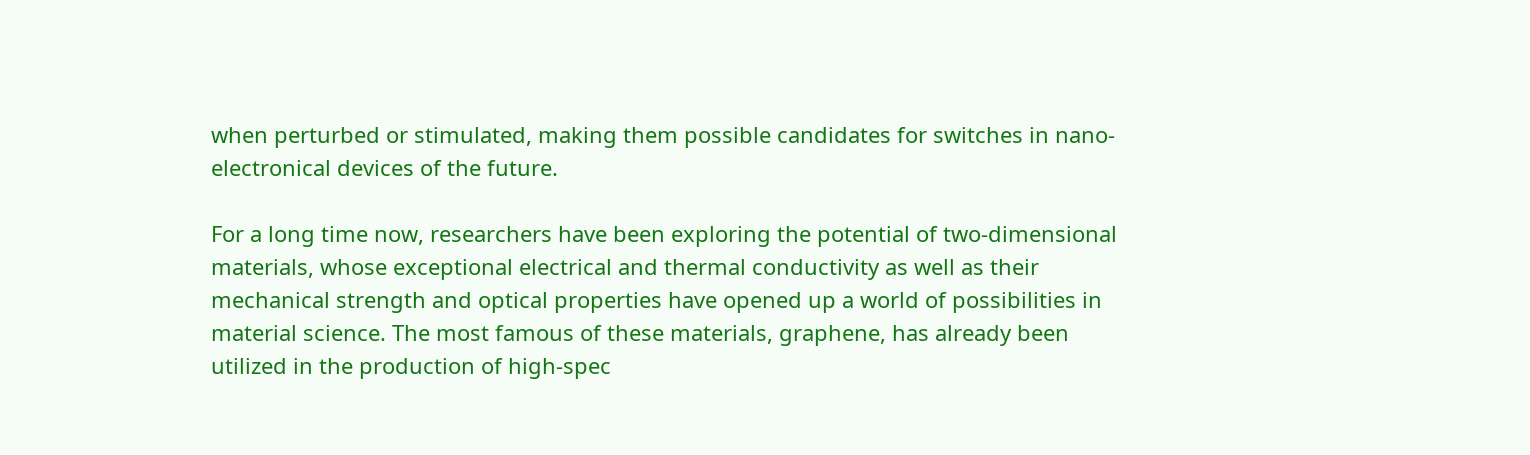when perturbed or stimulated, making them possible candidates for switches in nano-electronical devices of the future.

For a long time now, researchers have been exploring the potential of two-dimensional materials, whose exceptional electrical and thermal conductivity as well as their mechanical strength and optical properties have opened up a world of possibilities in material science. The most famous of these materials, graphene, has already been utilized in the production of high-spec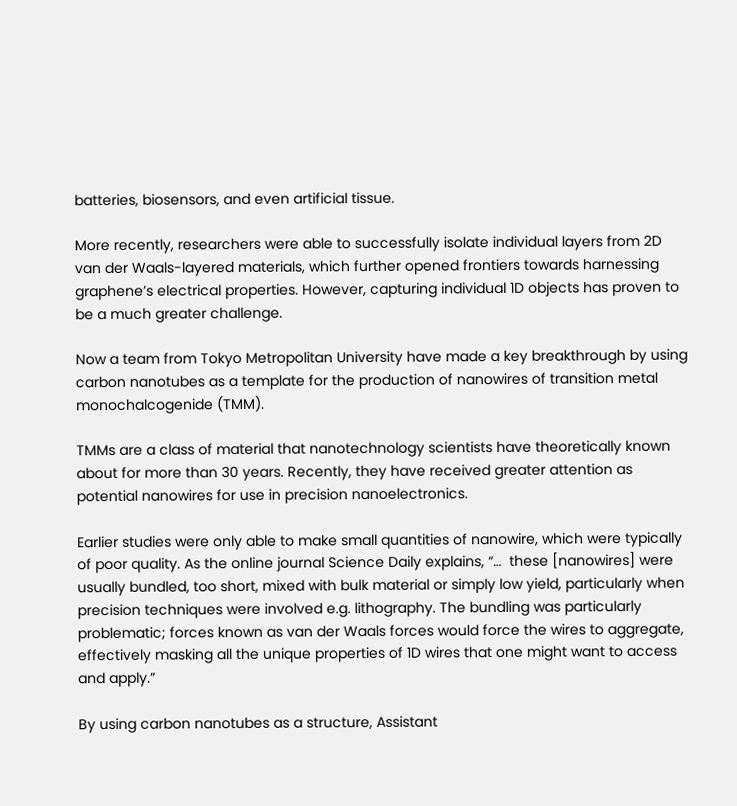batteries, biosensors, and even artificial tissue.

More recently, researchers were able to successfully isolate individual layers from 2D van der Waals-layered materials, which further opened frontiers towards harnessing graphene’s electrical properties. However, capturing individual 1D objects has proven to be a much greater challenge.

Now a team from Tokyo Metropolitan University have made a key breakthrough by using carbon nanotubes as a template for the production of nanowires of transition metal monochalcogenide (TMM).

TMMs are a class of material that nanotechnology scientists have theoretically known about for more than 30 years. Recently, they have received greater attention as potential nanowires for use in precision nanoelectronics.

Earlier studies were only able to make small quantities of nanowire, which were typically of poor quality. As the online journal Science Daily explains, “…  these [nanowires] were usually bundled, too short, mixed with bulk material or simply low yield, particularly when precision techniques were involved e.g. lithography. The bundling was particularly problematic; forces known as van der Waals forces would force the wires to aggregate, effectively masking all the unique properties of 1D wires that one might want to access and apply.”

By using carbon nanotubes as a structure, Assistant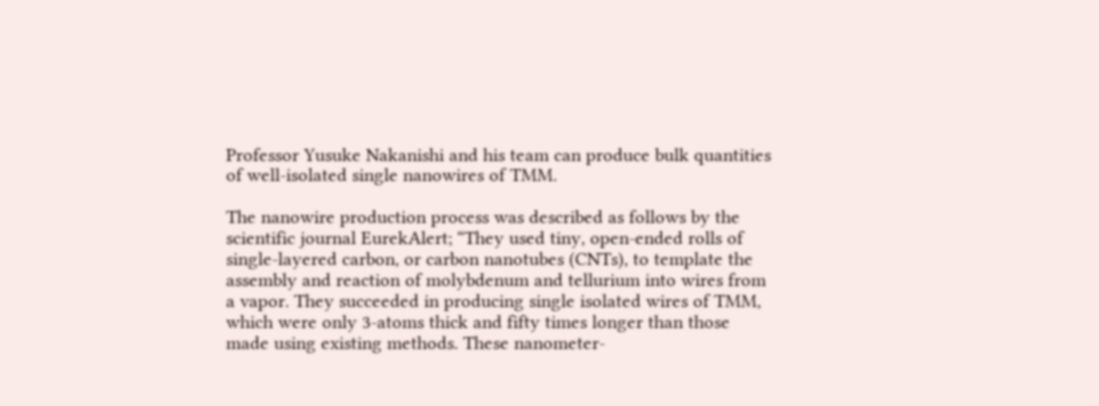Professor Yusuke Nakanishi and his team can produce bulk quantities of well-isolated single nanowires of TMM.

The nanowire production process was described as follows by the scientific journal EurekAlert; “They used tiny, open-ended rolls of single-layered carbon, or carbon nanotubes (CNTs), to template the assembly and reaction of molybdenum and tellurium into wires from a vapor. They succeeded in producing single isolated wires of TMM, which were only 3-atoms thick and fifty times longer than those made using existing methods. These nanometer-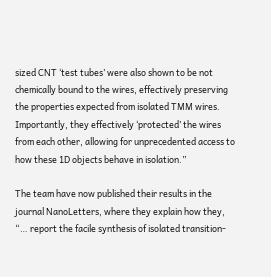sized CNT ‘test tubes’ were also shown to be not chemically bound to the wires, effectively preserving the properties expected from isolated TMM wires. Importantly, they effectively ‘protected’ the wires from each other, allowing for unprecedented access to how these 1D objects behave in isolation.”

The team have now published their results in the journal NanoLetters, where they explain how they, “… report the facile synthesis of isolated transition-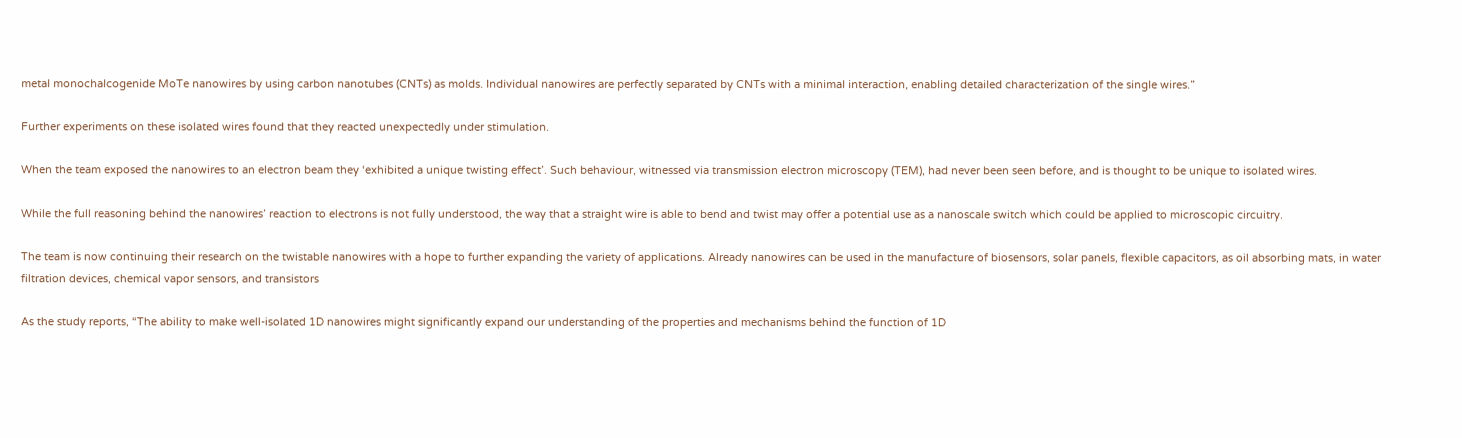metal monochalcogenide MoTe nanowires by using carbon nanotubes (CNTs) as molds. Individual nanowires are perfectly separated by CNTs with a minimal interaction, enabling detailed characterization of the single wires.”

Further experiments on these isolated wires found that they reacted unexpectedly under stimulation.

When the team exposed the nanowires to an electron beam they ‘exhibited a unique twisting effect’. Such behaviour, witnessed via transmission electron microscopy (TEM), had never been seen before, and is thought to be unique to isolated wires.

While the full reasoning behind the nanowires’ reaction to electrons is not fully understood, the way that a straight wire is able to bend and twist may offer a potential use as a nanoscale switch which could be applied to microscopic circuitry.

The team is now continuing their research on the twistable nanowires with a hope to further expanding the variety of applications. Already nanowires can be used in the manufacture of biosensors, solar panels, flexible capacitors, as oil absorbing mats, in water filtration devices, chemical vapor sensors, and transistors

As the study reports, “The ability to make well-isolated 1D nanowires might significantly expand our understanding of the properties and mechanisms behind the function of 1D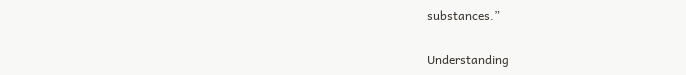substances.”

Understanding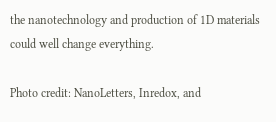the nanotechnology and production of 1D materials could well change everything.

Photo credit: NanoLetters, Inredox, and